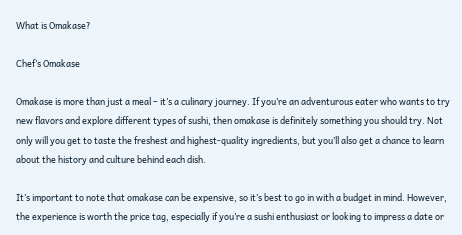What is Omakase?

Chef’s Omakase

Omakase is more than just a meal – it’s a culinary journey. If you’re an adventurous eater who wants to try new flavors and explore different types of sushi, then omakase is definitely something you should try. Not only will you get to taste the freshest and highest-quality ingredients, but you’ll also get a chance to learn about the history and culture behind each dish.

It’s important to note that omakase can be expensive, so it’s best to go in with a budget in mind. However, the experience is worth the price tag, especially if you’re a sushi enthusiast or looking to impress a date or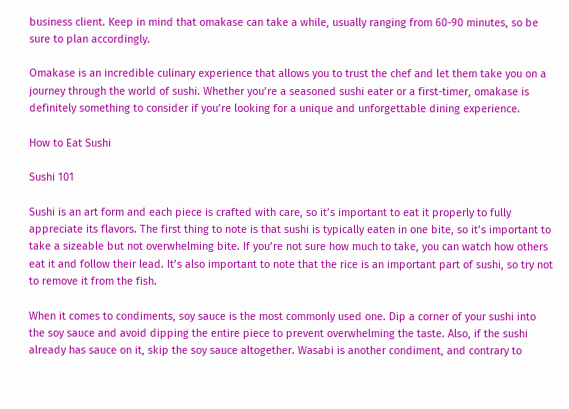business client. Keep in mind that omakase can take a while, usually ranging from 60-90 minutes, so be sure to plan accordingly.

Omakase is an incredible culinary experience that allows you to trust the chef and let them take you on a journey through the world of sushi. Whether you’re a seasoned sushi eater or a first-timer, omakase is definitely something to consider if you’re looking for a unique and unforgettable dining experience.

How to Eat Sushi

Sushi 101

Sushi is an art form and each piece is crafted with care, so it’s important to eat it properly to fully appreciate its flavors. The first thing to note is that sushi is typically eaten in one bite, so it’s important to take a sizeable but not overwhelming bite. If you’re not sure how much to take, you can watch how others eat it and follow their lead. It’s also important to note that the rice is an important part of sushi, so try not to remove it from the fish.

When it comes to condiments, soy sauce is the most commonly used one. Dip a corner of your sushi into the soy sauce and avoid dipping the entire piece to prevent overwhelming the taste. Also, if the sushi already has sauce on it, skip the soy sauce altogether. Wasabi is another condiment, and contrary to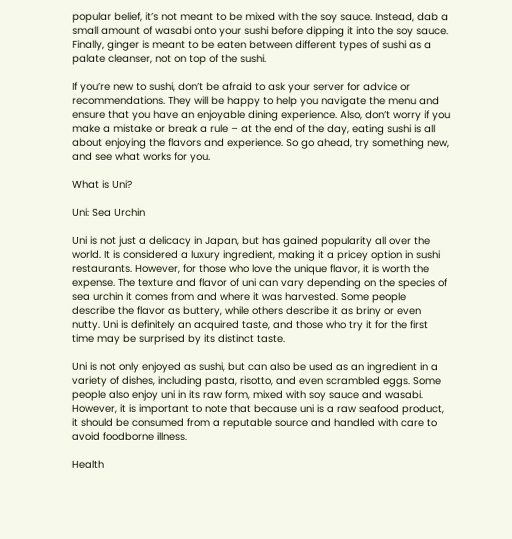popular belief, it’s not meant to be mixed with the soy sauce. Instead, dab a small amount of wasabi onto your sushi before dipping it into the soy sauce. Finally, ginger is meant to be eaten between different types of sushi as a palate cleanser, not on top of the sushi.

If you’re new to sushi, don’t be afraid to ask your server for advice or recommendations. They will be happy to help you navigate the menu and ensure that you have an enjoyable dining experience. Also, don’t worry if you make a mistake or break a rule – at the end of the day, eating sushi is all about enjoying the flavors and experience. So go ahead, try something new, and see what works for you.

What is Uni?

Uni: Sea Urchin

Uni is not just a delicacy in Japan, but has gained popularity all over the world. It is considered a luxury ingredient, making it a pricey option in sushi restaurants. However, for those who love the unique flavor, it is worth the expense. The texture and flavor of uni can vary depending on the species of sea urchin it comes from and where it was harvested. Some people describe the flavor as buttery, while others describe it as briny or even nutty. Uni is definitely an acquired taste, and those who try it for the first time may be surprised by its distinct taste.

Uni is not only enjoyed as sushi, but can also be used as an ingredient in a variety of dishes, including pasta, risotto, and even scrambled eggs. Some people also enjoy uni in its raw form, mixed with soy sauce and wasabi. However, it is important to note that because uni is a raw seafood product, it should be consumed from a reputable source and handled with care to avoid foodborne illness.

Health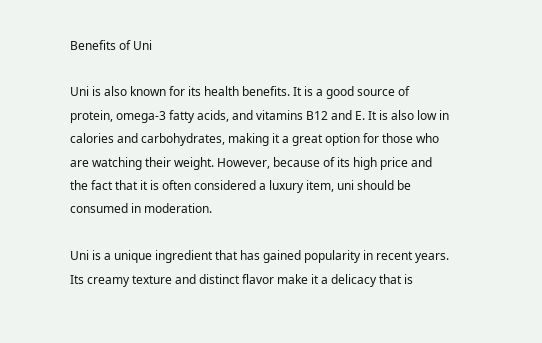Benefits of Uni

Uni is also known for its health benefits. It is a good source of protein, omega-3 fatty acids, and vitamins B12 and E. It is also low in calories and carbohydrates, making it a great option for those who are watching their weight. However, because of its high price and the fact that it is often considered a luxury item, uni should be consumed in moderation.

Uni is a unique ingredient that has gained popularity in recent years. Its creamy texture and distinct flavor make it a delicacy that is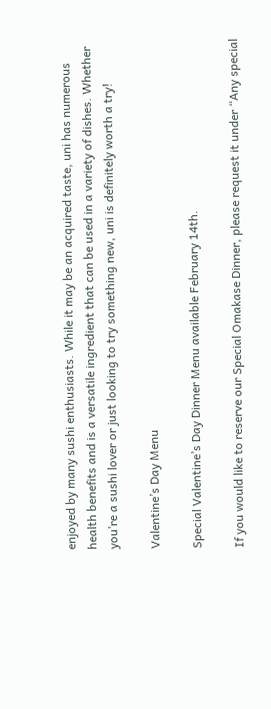enjoyed by many sushi enthusiasts. While it may be an acquired taste, uni has numerous health benefits and is a versatile ingredient that can be used in a variety of dishes. Whether you’re a sushi lover or just looking to try something new, uni is definitely worth a try!

Valentine’s Day Menu

Special Valentine’s Day Dinner Menu available February 14th.

If you would like to reserve our Special Omakase Dinner, please request it under “Any special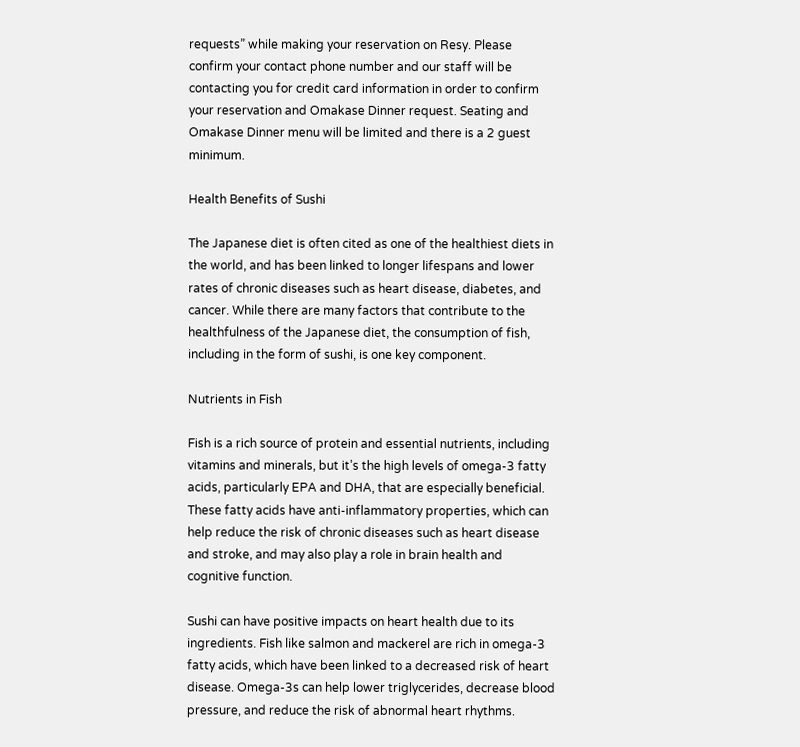requests” while making your reservation on Resy. Please confirm your contact phone number and our staff will be contacting you for credit card information in order to confirm your reservation and Omakase Dinner request. Seating and Omakase Dinner menu will be limited and there is a 2 guest minimum.

Health Benefits of Sushi

The Japanese diet is often cited as one of the healthiest diets in the world, and has been linked to longer lifespans and lower rates of chronic diseases such as heart disease, diabetes, and cancer. While there are many factors that contribute to the healthfulness of the Japanese diet, the consumption of fish, including in the form of sushi, is one key component.

Nutrients in Fish

Fish is a rich source of protein and essential nutrients, including vitamins and minerals, but it’s the high levels of omega-3 fatty acids, particularly EPA and DHA, that are especially beneficial. These fatty acids have anti-inflammatory properties, which can help reduce the risk of chronic diseases such as heart disease and stroke, and may also play a role in brain health and cognitive function.

Sushi can have positive impacts on heart health due to its ingredients. Fish like salmon and mackerel are rich in omega-3 fatty acids, which have been linked to a decreased risk of heart disease. Omega-3s can help lower triglycerides, decrease blood pressure, and reduce the risk of abnormal heart rhythms.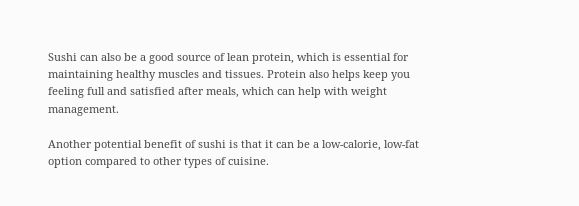Sushi can also be a good source of lean protein, which is essential for maintaining healthy muscles and tissues. Protein also helps keep you feeling full and satisfied after meals, which can help with weight management.

Another potential benefit of sushi is that it can be a low-calorie, low-fat option compared to other types of cuisine.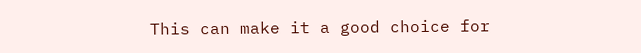This can make it a good choice for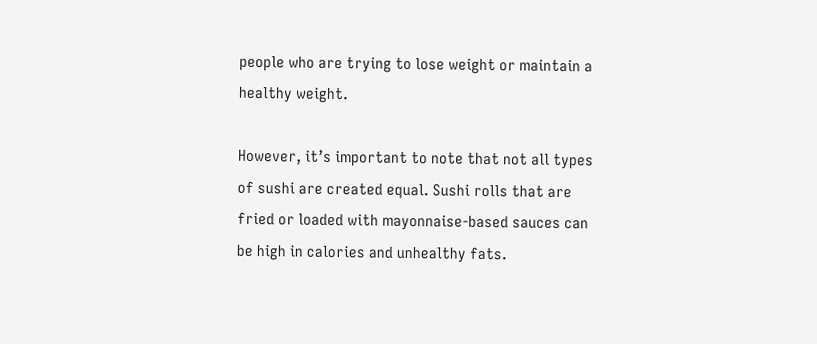people who are trying to lose weight or maintain a healthy weight.

However, it’s important to note that not all types of sushi are created equal. Sushi rolls that are fried or loaded with mayonnaise-based sauces can be high in calories and unhealthy fats.